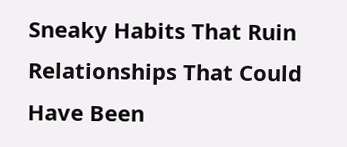Sneaky Habits That Ruin Relationships That Could Have Been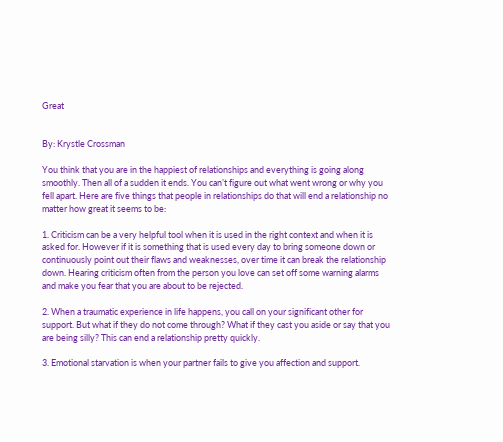Great


By: Krystle Crossman

You think that you are in the happiest of relationships and everything is going along smoothly. Then all of a sudden it ends. You can’t figure out what went wrong or why you fell apart. Here are five things that people in relationships do that will end a relationship no matter how great it seems to be:

1. Criticism can be a very helpful tool when it is used in the right context and when it is asked for. However if it is something that is used every day to bring someone down or continuously point out their flaws and weaknesses, over time it can break the relationship down. Hearing criticism often from the person you love can set off some warning alarms and make you fear that you are about to be rejected.

2. When a traumatic experience in life happens, you call on your significant other for support. But what if they do not come through? What if they cast you aside or say that you are being silly? This can end a relationship pretty quickly.

3. Emotional starvation is when your partner fails to give you affection and support.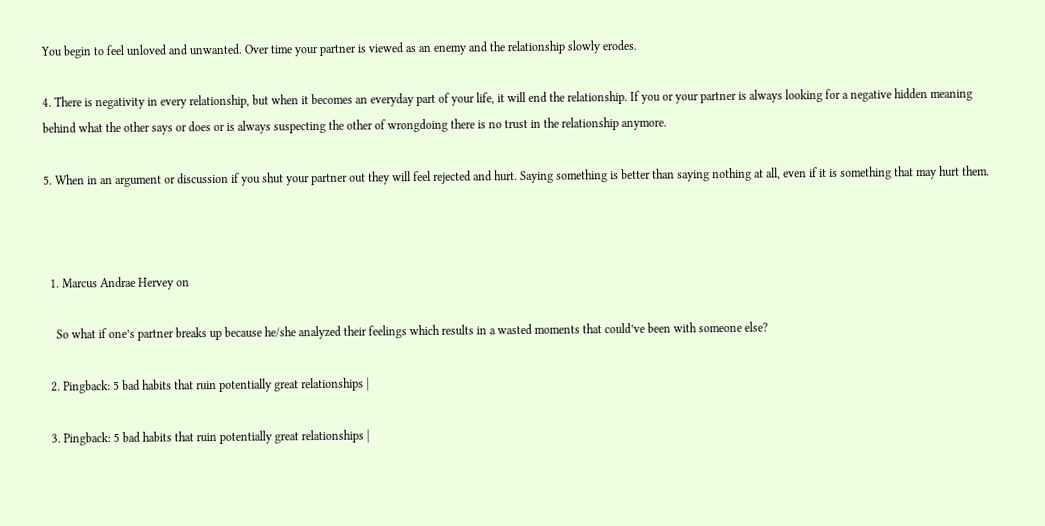You begin to feel unloved and unwanted. Over time your partner is viewed as an enemy and the relationship slowly erodes.

4. There is negativity in every relationship, but when it becomes an everyday part of your life, it will end the relationship. If you or your partner is always looking for a negative hidden meaning behind what the other says or does or is always suspecting the other of wrongdoing there is no trust in the relationship anymore.

5. When in an argument or discussion if you shut your partner out they will feel rejected and hurt. Saying something is better than saying nothing at all, even if it is something that may hurt them.



  1. Marcus Andrae Hervey on

    So what if one’s partner breaks up because he/she analyzed their feelings which results in a wasted moments that could’ve been with someone else?

  2. Pingback: 5 bad habits that ruin potentially great relationships |

  3. Pingback: 5 bad habits that ruin potentially great relationships |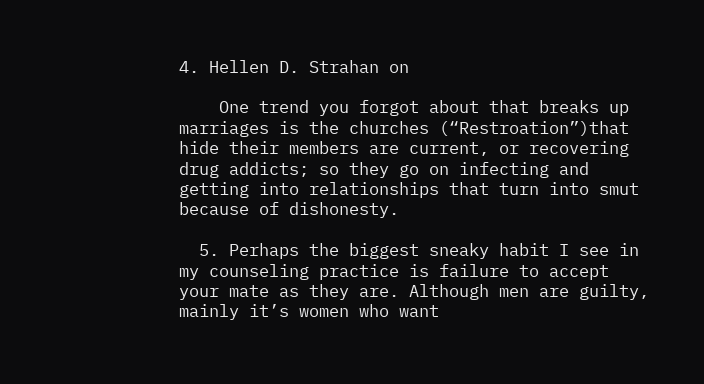4. Hellen D. Strahan on

    One trend you forgot about that breaks up marriages is the churches (“Restroation”)that hide their members are current, or recovering drug addicts; so they go on infecting and getting into relationships that turn into smut because of dishonesty.

  5. Perhaps the biggest sneaky habit I see in my counseling practice is failure to accept your mate as they are. Although men are guilty, mainly it’s women who want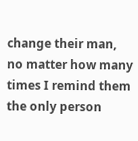change their man, no matter how many times I remind them the only person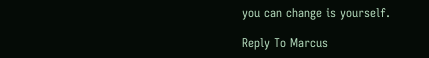you can change is yourself.

Reply To Marcus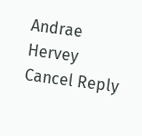Andrae Hervey Cancel Reply